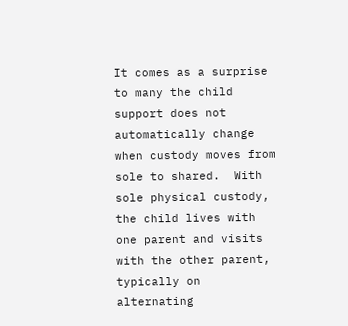It comes as a surprise to many the child support does not automatically change when custody moves from sole to shared.  With sole physical custody, the child lives with one parent and visits with the other parent, typically on alternating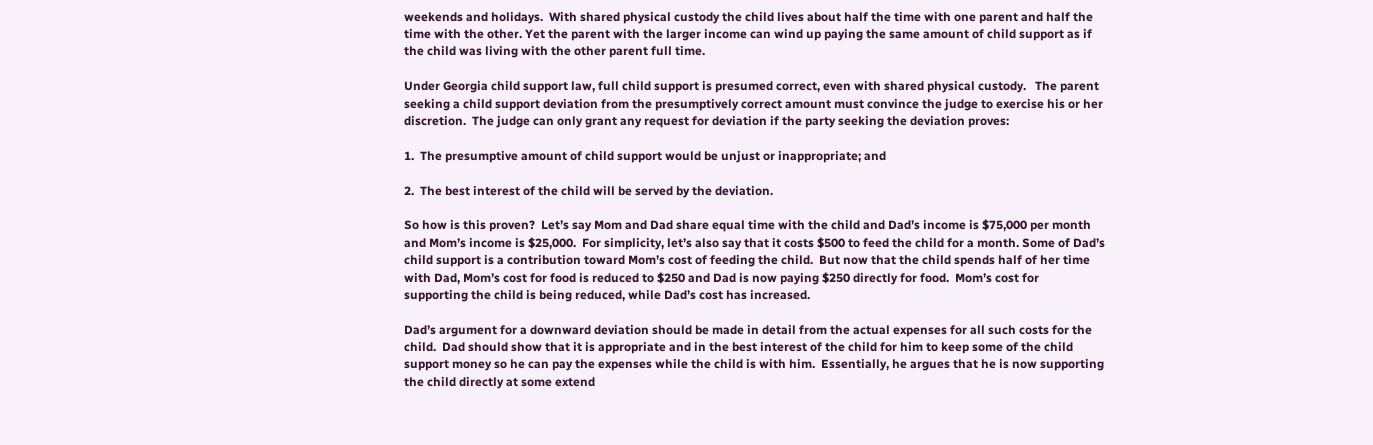weekends and holidays.  With shared physical custody the child lives about half the time with one parent and half the time with the other. Yet the parent with the larger income can wind up paying the same amount of child support as if the child was living with the other parent full time.

Under Georgia child support law, full child support is presumed correct, even with shared physical custody.   The parent seeking a child support deviation from the presumptively correct amount must convince the judge to exercise his or her discretion.  The judge can only grant any request for deviation if the party seeking the deviation proves:

1.  The presumptive amount of child support would be unjust or inappropriate; and

2.  The best interest of the child will be served by the deviation.

So how is this proven?  Let’s say Mom and Dad share equal time with the child and Dad’s income is $75,000 per month and Mom’s income is $25,000.  For simplicity, let’s also say that it costs $500 to feed the child for a month. Some of Dad’s child support is a contribution toward Mom’s cost of feeding the child.  But now that the child spends half of her time with Dad, Mom’s cost for food is reduced to $250 and Dad is now paying $250 directly for food.  Mom’s cost for supporting the child is being reduced, while Dad’s cost has increased.

Dad’s argument for a downward deviation should be made in detail from the actual expenses for all such costs for the child.  Dad should show that it is appropriate and in the best interest of the child for him to keep some of the child support money so he can pay the expenses while the child is with him.  Essentially, he argues that he is now supporting the child directly at some extend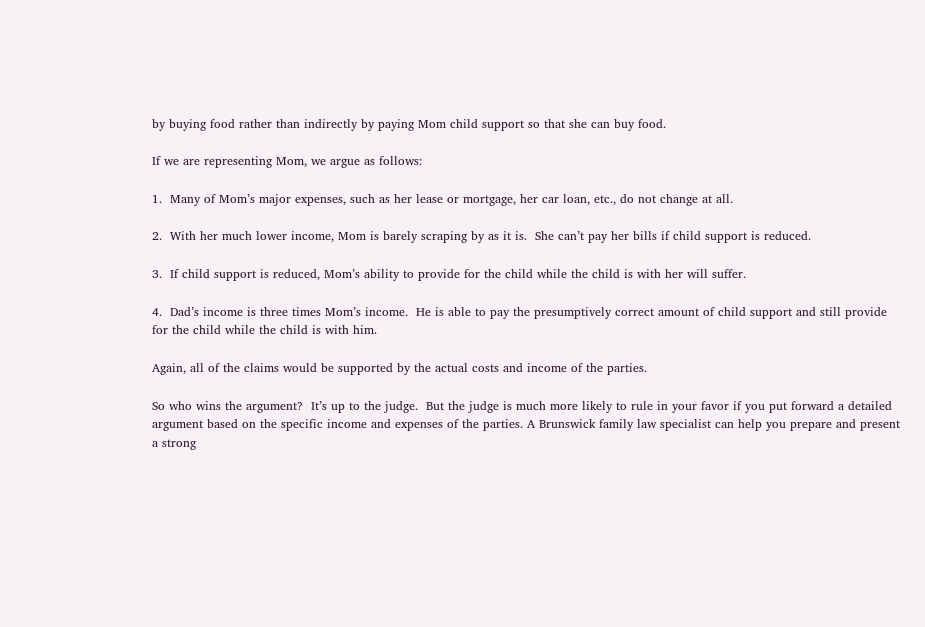by buying food rather than indirectly by paying Mom child support so that she can buy food.

If we are representing Mom, we argue as follows:

1.  Many of Mom’s major expenses, such as her lease or mortgage, her car loan, etc., do not change at all.

2.  With her much lower income, Mom is barely scraping by as it is.  She can’t pay her bills if child support is reduced.

3.  If child support is reduced, Mom’s ability to provide for the child while the child is with her will suffer.

4.  Dad’s income is three times Mom’s income.  He is able to pay the presumptively correct amount of child support and still provide for the child while the child is with him.

Again, all of the claims would be supported by the actual costs and income of the parties.

So who wins the argument?  It’s up to the judge.  But the judge is much more likely to rule in your favor if you put forward a detailed argument based on the specific income and expenses of the parties. A Brunswick family law specialist can help you prepare and present a strong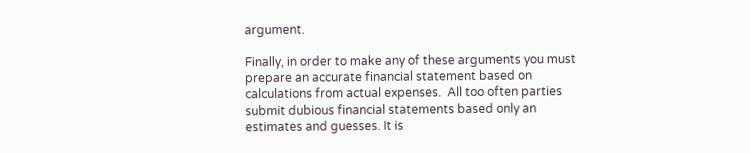argument.

Finally, in order to make any of these arguments you must prepare an accurate financial statement based on calculations from actual expenses.  All too often parties submit dubious financial statements based only an estimates and guesses. It is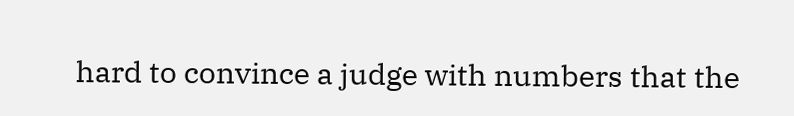hard to convince a judge with numbers that the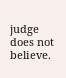judge does not believe.